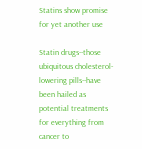Statins show promise for yet another use

Statin drugs--those ubiquitous cholesterol-lowering pills--have been hailed as potential treatments for everything from cancer to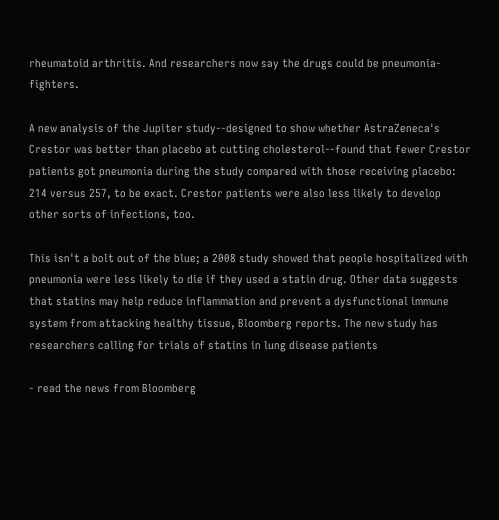rheumatoid arthritis. And researchers now say the drugs could be pneumonia-fighters.

A new analysis of the Jupiter study--designed to show whether AstraZeneca's Crestor was better than placebo at cutting cholesterol--found that fewer Crestor patients got pneumonia during the study compared with those receiving placebo: 214 versus 257, to be exact. Crestor patients were also less likely to develop other sorts of infections, too.

This isn't a bolt out of the blue; a 2008 study showed that people hospitalized with pneumonia were less likely to die if they used a statin drug. Other data suggests that statins may help reduce inflammation and prevent a dysfunctional immune system from attacking healthy tissue, Bloomberg reports. The new study has researchers calling for trials of statins in lung disease patients

- read the news from Bloomberg